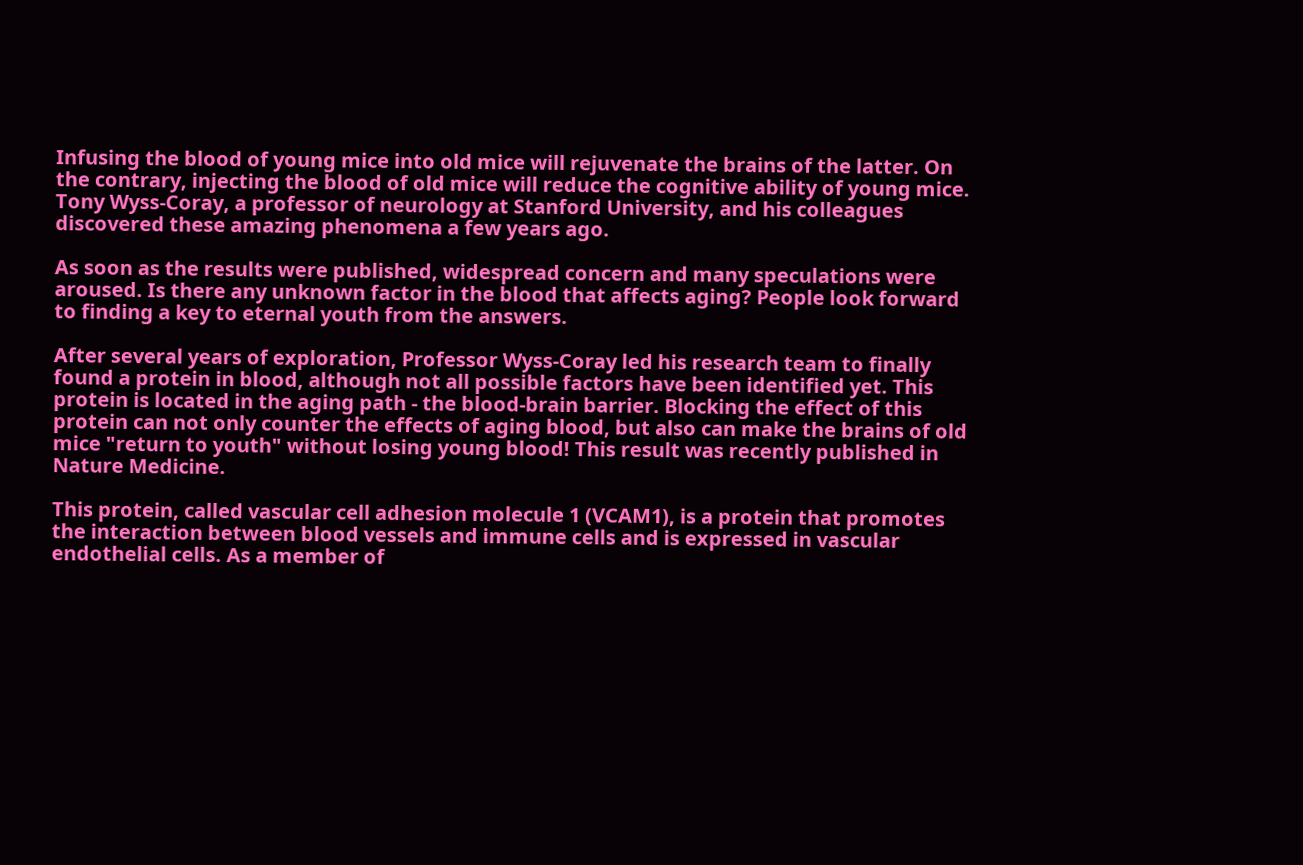Infusing the blood of young mice into old mice will rejuvenate the brains of the latter. On the contrary, injecting the blood of old mice will reduce the cognitive ability of young mice. Tony Wyss-Coray, a professor of neurology at Stanford University, and his colleagues discovered these amazing phenomena a few years ago.

As soon as the results were published, widespread concern and many speculations were aroused. Is there any unknown factor in the blood that affects aging? People look forward to finding a key to eternal youth from the answers.

After several years of exploration, Professor Wyss-Coray led his research team to finally found a protein in blood, although not all possible factors have been identified yet. This protein is located in the aging path - the blood-brain barrier. Blocking the effect of this protein can not only counter the effects of aging blood, but also can make the brains of old mice "return to youth" without losing young blood! This result was recently published in Nature Medicine.

This protein, called vascular cell adhesion molecule 1 (VCAM1), is a protein that promotes the interaction between blood vessels and immune cells and is expressed in vascular endothelial cells. As a member of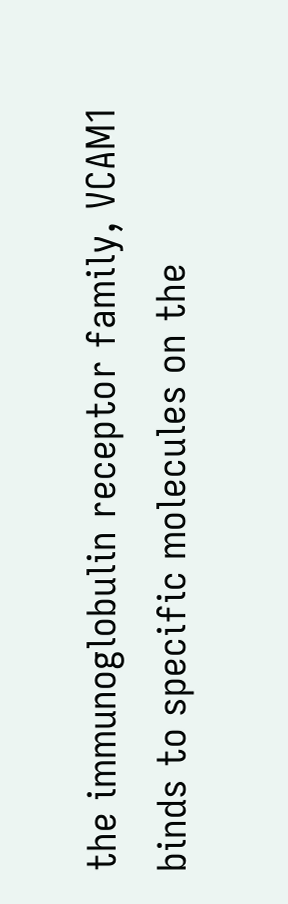the immunoglobulin receptor family, VCAM1 binds to specific molecules on the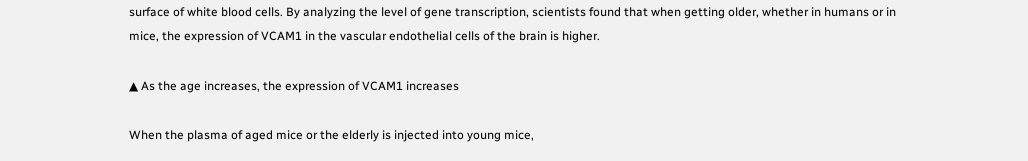surface of white blood cells. By analyzing the level of gene transcription, scientists found that when getting older, whether in humans or in mice, the expression of VCAM1 in the vascular endothelial cells of the brain is higher.

▲ As the age increases, the expression of VCAM1 increases

When the plasma of aged mice or the elderly is injected into young mice,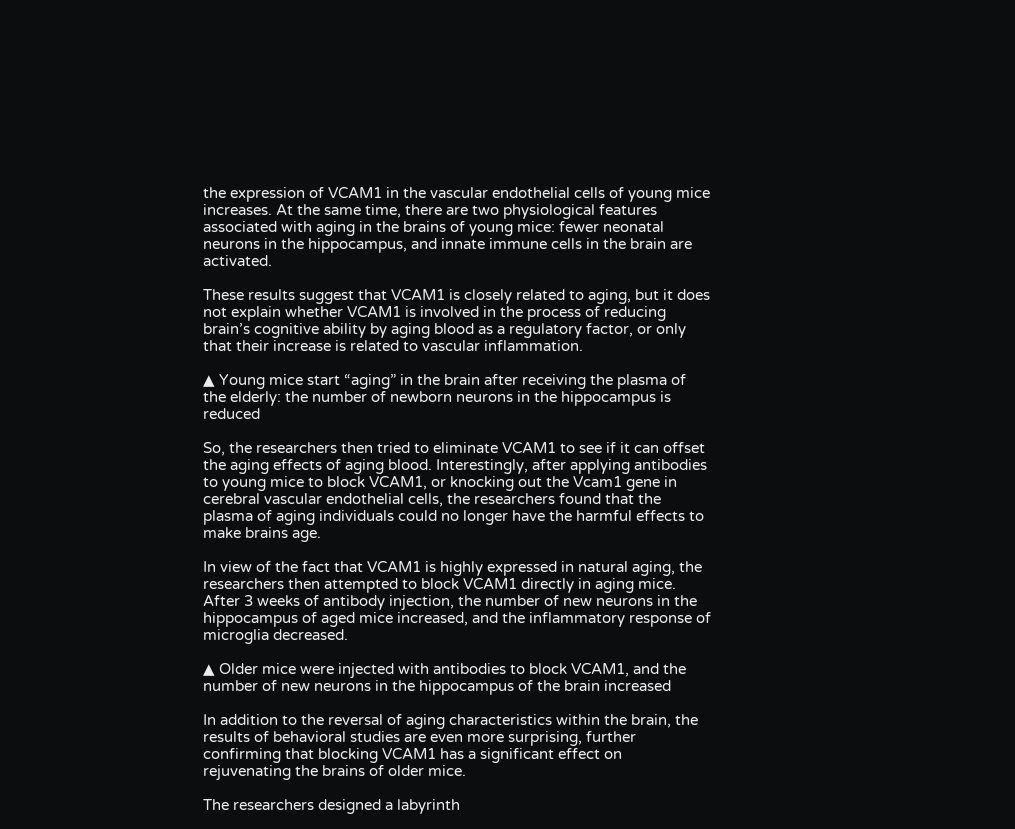the expression of VCAM1 in the vascular endothelial cells of young mice increases. At the same time, there are two physiological features associated with aging in the brains of young mice: fewer neonatal neurons in the hippocampus, and innate immune cells in the brain are activated.

These results suggest that VCAM1 is closely related to aging, but it does not explain whether VCAM1 is involved in the process of reducing brain’s cognitive ability by aging blood as a regulatory factor, or only that their increase is related to vascular inflammation.

▲ Young mice start “aging” in the brain after receiving the plasma of the elderly: the number of newborn neurons in the hippocampus is reduced

So, the researchers then tried to eliminate VCAM1 to see if it can offset the aging effects of aging blood. Interestingly, after applying antibodies to young mice to block VCAM1, or knocking out the Vcam1 gene in cerebral vascular endothelial cells, the researchers found that the plasma of aging individuals could no longer have the harmful effects to make brains age.

In view of the fact that VCAM1 is highly expressed in natural aging, the researchers then attempted to block VCAM1 directly in aging mice. After 3 weeks of antibody injection, the number of new neurons in the hippocampus of aged mice increased, and the inflammatory response of microglia decreased.

▲ Older mice were injected with antibodies to block VCAM1, and the number of new neurons in the hippocampus of the brain increased

In addition to the reversal of aging characteristics within the brain, the results of behavioral studies are even more surprising, further confirming that blocking VCAM1 has a significant effect on rejuvenating the brains of older mice.

The researchers designed a labyrinth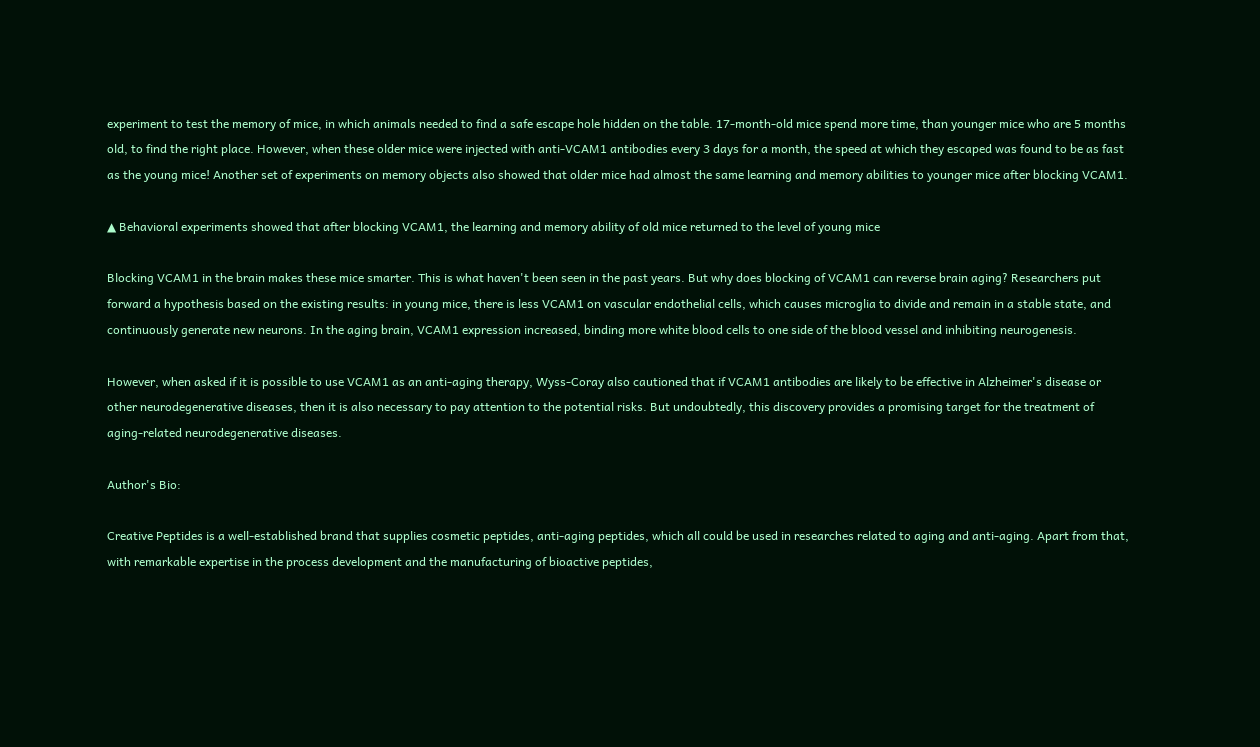experiment to test the memory of mice, in which animals needed to find a safe escape hole hidden on the table. 17-month-old mice spend more time, than younger mice who are 5 months old, to find the right place. However, when these older mice were injected with anti-VCAM1 antibodies every 3 days for a month, the speed at which they escaped was found to be as fast as the young mice! Another set of experiments on memory objects also showed that older mice had almost the same learning and memory abilities to younger mice after blocking VCAM1.

▲ Behavioral experiments showed that after blocking VCAM1, the learning and memory ability of old mice returned to the level of young mice

Blocking VCAM1 in the brain makes these mice smarter. This is what haven't been seen in the past years. But why does blocking of VCAM1 can reverse brain aging? Researchers put forward a hypothesis based on the existing results: in young mice, there is less VCAM1 on vascular endothelial cells, which causes microglia to divide and remain in a stable state, and continuously generate new neurons. In the aging brain, VCAM1 expression increased, binding more white blood cells to one side of the blood vessel and inhibiting neurogenesis.

However, when asked if it is possible to use VCAM1 as an anti-aging therapy, Wyss-Coray also cautioned that if VCAM1 antibodies are likely to be effective in Alzheimer's disease or other neurodegenerative diseases, then it is also necessary to pay attention to the potential risks. But undoubtedly, this discovery provides a promising target for the treatment of aging-related neurodegenerative diseases.

Author's Bio:

Creative Peptides is a well-established brand that supplies cosmetic peptides, anti-aging peptides, which all could be used in researches related to aging and anti-aging. Apart from that, with remarkable expertise in the process development and the manufacturing of bioactive peptides,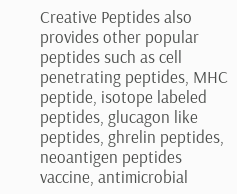Creative Peptides also provides other popular peptides such as cell penetrating peptides, MHC peptide, isotope labeled peptides, glucagon like peptides, ghrelin peptides, neoantigen peptides vaccine, antimicrobial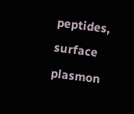peptides, surface plasmon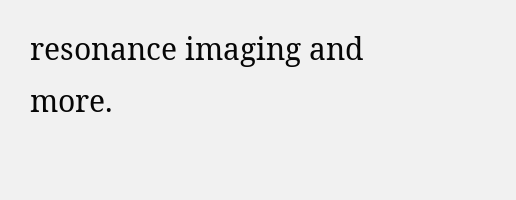resonance imaging and more.